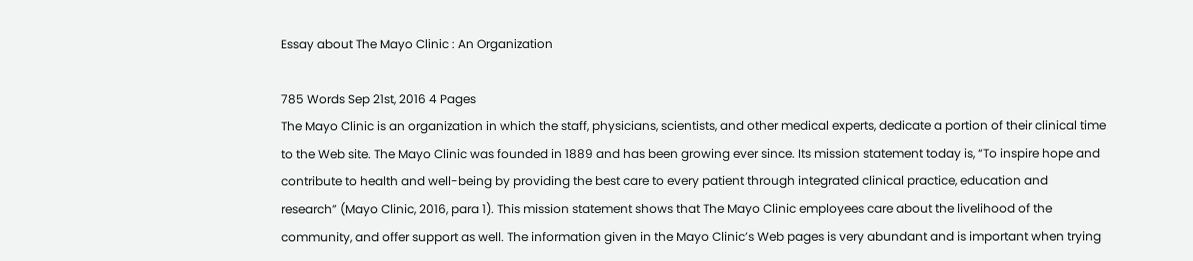Essay about The Mayo Clinic : An Organization

785 Words Sep 21st, 2016 4 Pages
The Mayo Clinic is an organization in which the staff, physicians, scientists, and other medical experts, dedicate a portion of their clinical time to the Web site. The Mayo Clinic was founded in 1889 and has been growing ever since. Its mission statement today is, “To inspire hope and contribute to health and well-being by providing the best care to every patient through integrated clinical practice, education and research” (Mayo Clinic, 2016, para 1). This mission statement shows that The Mayo Clinic employees care about the livelihood of the community, and offer support as well. The information given in the Mayo Clinic’s Web pages is very abundant and is important when trying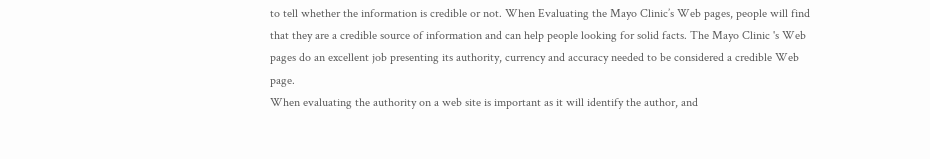to tell whether the information is credible or not. When Evaluating the Mayo Clinic’s Web pages, people will find that they are a credible source of information and can help people looking for solid facts. The Mayo Clinic 's Web pages do an excellent job presenting its authority, currency and accuracy needed to be considered a credible Web page.
When evaluating the authority on a web site is important as it will identify the author, and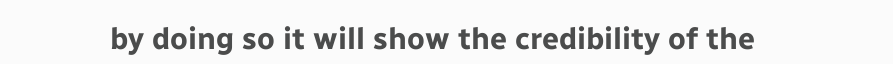by doing so it will show the credibility of the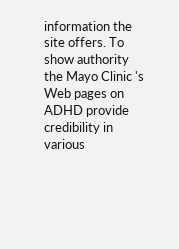information the site offers. To show authority the Mayo Clinic 's Web pages on ADHD provide credibility in various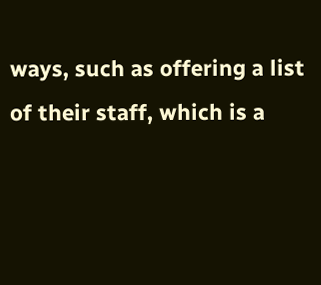ways, such as offering a list of their staff, which is a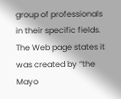group of professionals in their specific fields. The Web page states it was created by “the Mayo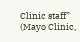Clinic staff” (Mayo Clinic,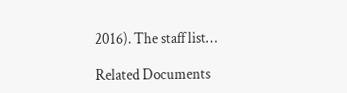2016). The staff list…

Related Documents